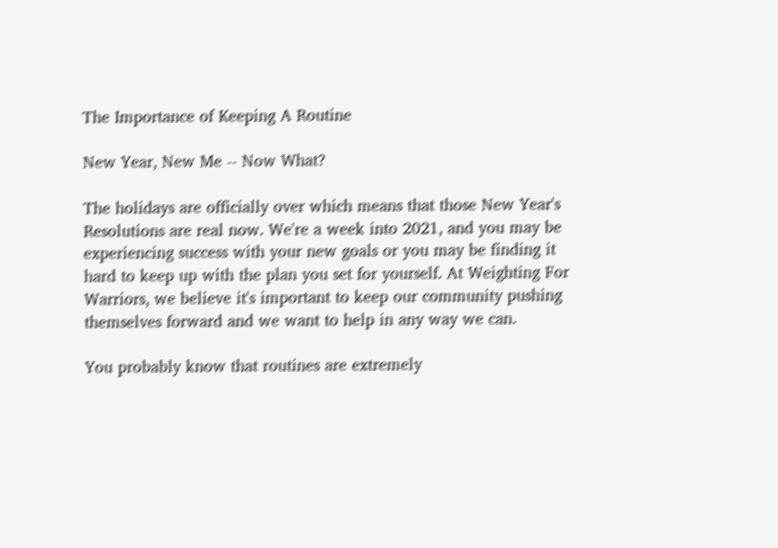The Importance of Keeping A Routine

New Year, New Me -- Now What?

The holidays are officially over which means that those New Year's Resolutions are real now. We're a week into 2021, and you may be experiencing success with your new goals or you may be finding it hard to keep up with the plan you set for yourself. At Weighting For Warriors, we believe it's important to keep our community pushing themselves forward and we want to help in any way we can.

You probably know that routines are extremely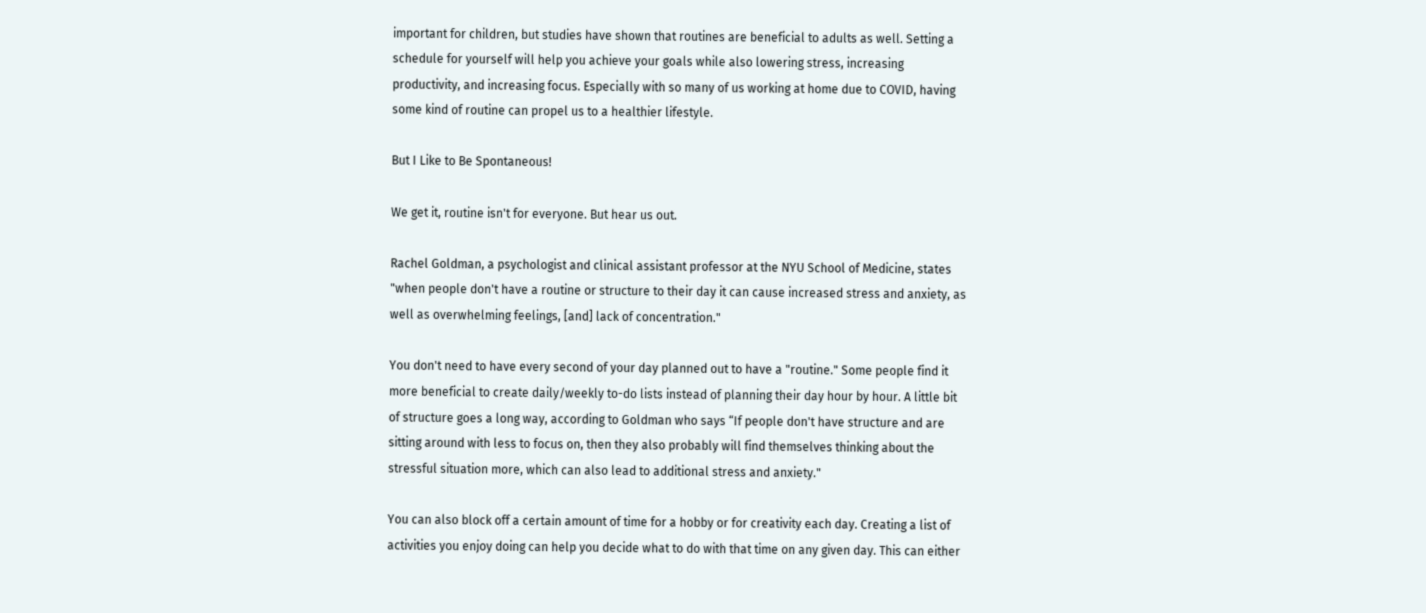important for children, but studies have shown that routines are beneficial to adults as well. Setting a schedule for yourself will help you achieve your goals while also lowering stress, increasing productivity, and increasing focus. Especially with so many of us working at home due to COVID, having some kind of routine can propel us to a healthier lifestyle.

But I Like to Be Spontaneous!

We get it, routine isn't for everyone. But hear us out.

Rachel Goldman, a psychologist and clinical assistant professor at the NYU School of Medicine, states "when people don't have a routine or structure to their day it can cause increased stress and anxiety, as well as overwhelming feelings, [and] lack of concentration."

You don't need to have every second of your day planned out to have a "routine." Some people find it more beneficial to create daily/weekly to-do lists instead of planning their day hour by hour. A little bit of structure goes a long way, according to Goldman who says “If people don't have structure and are sitting around with less to focus on, then they also probably will find themselves thinking about the stressful situation more, which can also lead to additional stress and anxiety."

You can also block off a certain amount of time for a hobby or for creativity each day. Creating a list of activities you enjoy doing can help you decide what to do with that time on any given day. This can either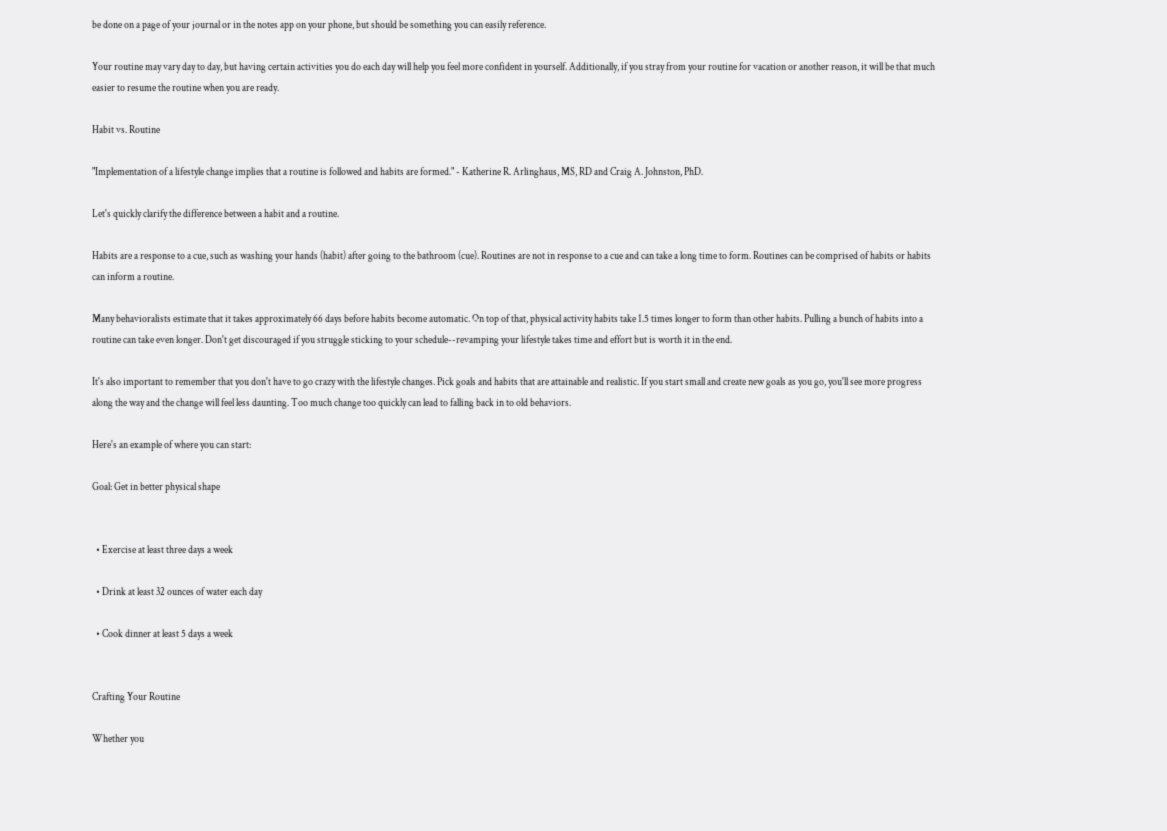be done on a page of your journal or in the notes app on your phone, but should be something you can easily reference.

Your routine may vary day to day, but having certain activities you do each day will help you feel more confident in yourself. Additionally, if you stray from your routine for vacation or another reason, it will be that much easier to resume the routine when you are ready.

Habit vs. Routine

"Implementation of a lifestyle change implies that a routine is followed and habits are formed." - Katherine R. Arlinghaus, MS, RD and Craig A. Johnston, PhD.

Let's quickly clarify the difference between a habit and a routine.

Habits are a response to a cue, such as washing your hands (habit) after going to the bathroom (cue). Routines are not in response to a cue and can take a long time to form. Routines can be comprised of habits or habits can inform a routine.

Many behavioralists estimate that it takes approximately 66 days before habits become automatic. On top of that, physical activity habits take 1.5 times longer to form than other habits. Pulling a bunch of habits into a routine can take even longer. Don't get discouraged if you struggle sticking to your schedule--revamping your lifestyle takes time and effort but is worth it in the end.

It's also important to remember that you don't have to go crazy with the lifestyle changes. Pick goals and habits that are attainable and realistic. If you start small and create new goals as you go, you'll see more progress along the way and the change will feel less daunting. Too much change too quickly can lead to falling back in to old behaviors.

Here's an example of where you can start:

Goal: Get in better physical shape


  • Exercise at least three days a week

  • Drink at least 32 ounces of water each day

  • Cook dinner at least 5 days a week


Crafting Your Routine

Whether you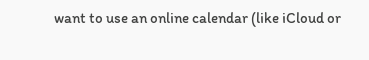want to use an online calendar (like iCloud or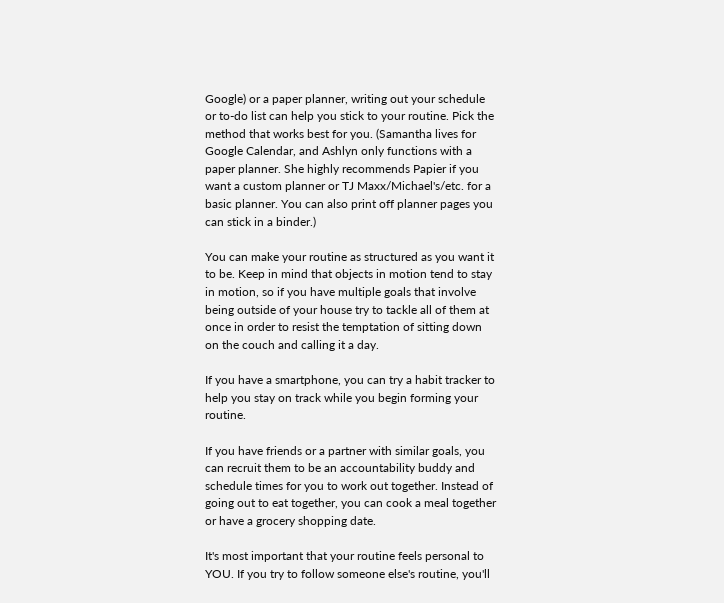Google) or a paper planner, writing out your schedule or to-do list can help you stick to your routine. Pick the method that works best for you. (Samantha lives for Google Calendar, and Ashlyn only functions with a paper planner. She highly recommends Papier if you want a custom planner or TJ Maxx/Michael's/etc. for a basic planner. You can also print off planner pages you can stick in a binder.)

You can make your routine as structured as you want it to be. Keep in mind that objects in motion tend to stay in motion, so if you have multiple goals that involve being outside of your house try to tackle all of them at once in order to resist the temptation of sitting down on the couch and calling it a day.

If you have a smartphone, you can try a habit tracker to help you stay on track while you begin forming your routine.

If you have friends or a partner with similar goals, you can recruit them to be an accountability buddy and schedule times for you to work out together. Instead of going out to eat together, you can cook a meal together or have a grocery shopping date.

It's most important that your routine feels personal to YOU. If you try to follow someone else's routine, you'll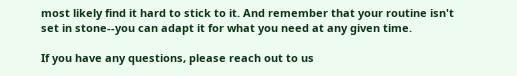most likely find it hard to stick to it. And remember that your routine isn't set in stone--you can adapt it for what you need at any given time.

If you have any questions, please reach out to us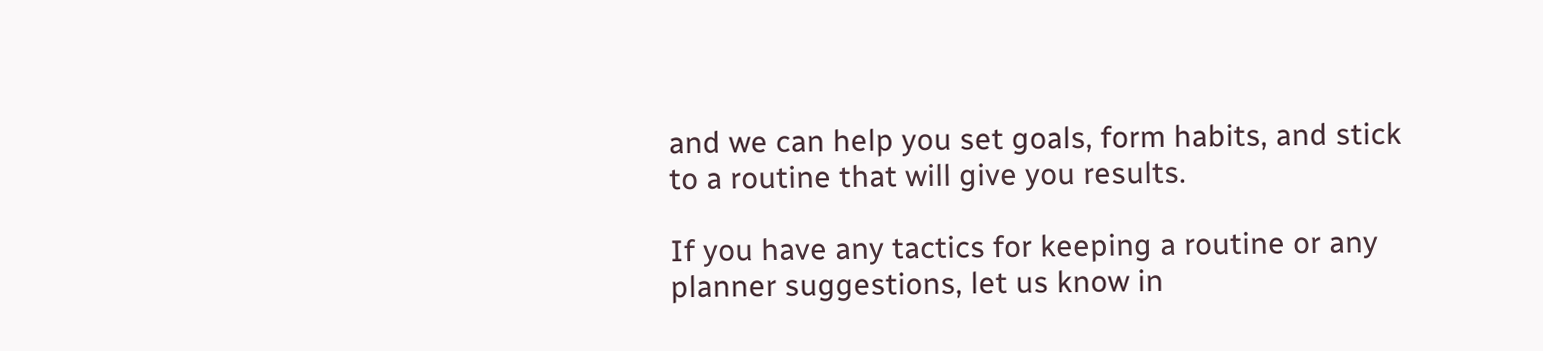and we can help you set goals, form habits, and stick to a routine that will give you results.

If you have any tactics for keeping a routine or any planner suggestions, let us know in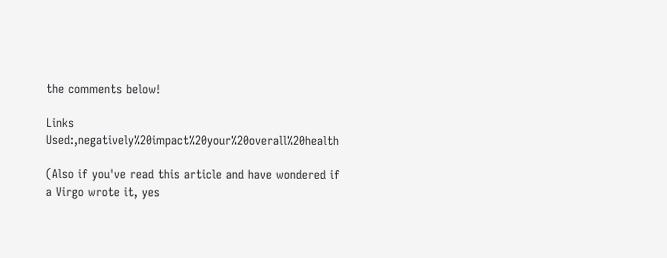the comments below!

Links Used:,negatively%20impact%20your%20overall%20health

(Also if you've read this article and have wondered if a Virgo wrote it, yes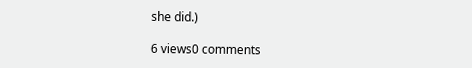she did.)

6 views0 comments